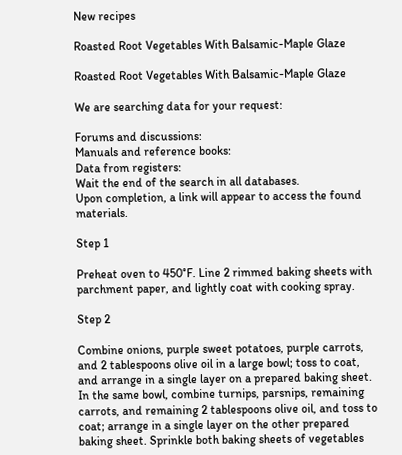New recipes

Roasted Root Vegetables With Balsamic-Maple Glaze

Roasted Root Vegetables With Balsamic-Maple Glaze

We are searching data for your request:

Forums and discussions:
Manuals and reference books:
Data from registers:
Wait the end of the search in all databases.
Upon completion, a link will appear to access the found materials.

Step 1

Preheat oven to 450°F. Line 2 rimmed baking sheets with parchment paper, and lightly coat with cooking spray.

Step 2

Combine onions, purple sweet potatoes, purple carrots, and 2 tablespoons olive oil in a large bowl; toss to coat, and arrange in a single layer on a prepared baking sheet. In the same bowl, combine turnips, parsnips, remaining carrots, and remaining 2 tablespoons olive oil, and toss to coat; arrange in a single layer on the other prepared baking sheet. Sprinkle both baking sheets of vegetables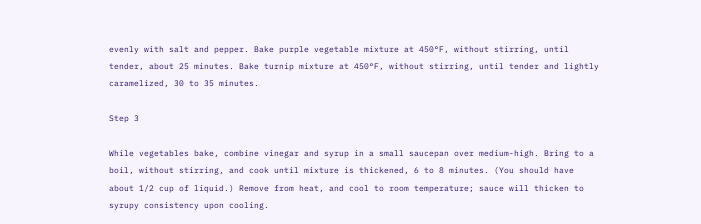evenly with salt and pepper. Bake purple vegetable mixture at 450°F, without stirring, until tender, about 25 minutes. Bake turnip mixture at 450°F, without stirring, until tender and lightly caramelized, 30 to 35 minutes.

Step 3

While vegetables bake, combine vinegar and syrup in a small saucepan over medium-high. Bring to a boil, without stirring, and cook until mixture is thickened, 6 to 8 minutes. (You should have about 1/2 cup of liquid.) Remove from heat, and cool to room temperature; sauce will thicken to syrupy consistency upon cooling.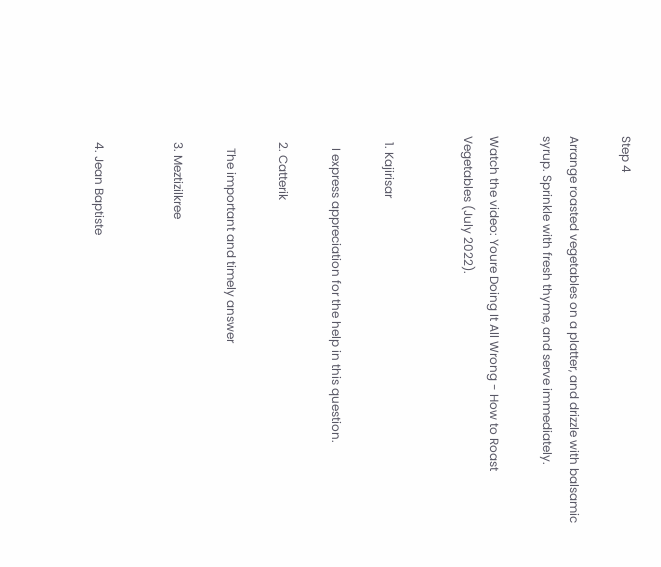Step 4

Arrange roasted vegetables on a platter, and drizzle with balsamic syrup. Sprinkle with fresh thyme, and serve immediately.

Watch the video: Youre Doing It All Wrong - How to Roast Vegetables (July 2022).


  1. Kajirisar

    I express appreciation for the help in this question.

  2. Catterik

    The important and timely answer

  3. Meztizilkree


  4. Jean Baptiste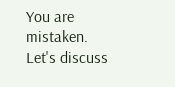You are mistaken. Let's discuss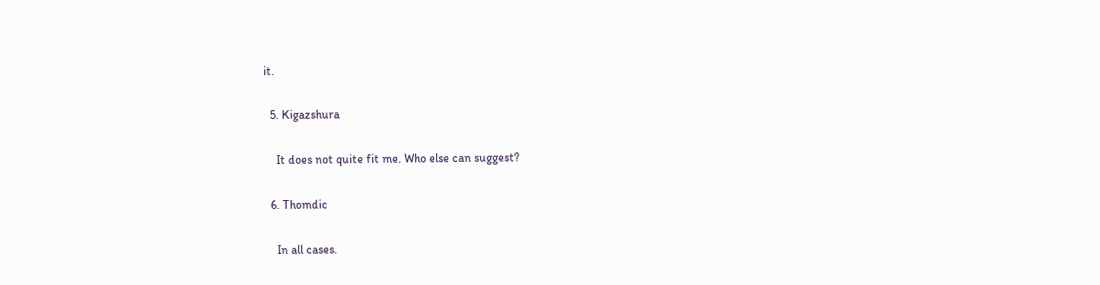it.

  5. Kigazshura

    It does not quite fit me. Who else can suggest?

  6. Thomdic

    In all cases.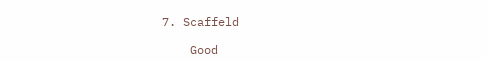7. Scaffeld

    Good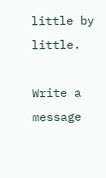little by little.

Write a message